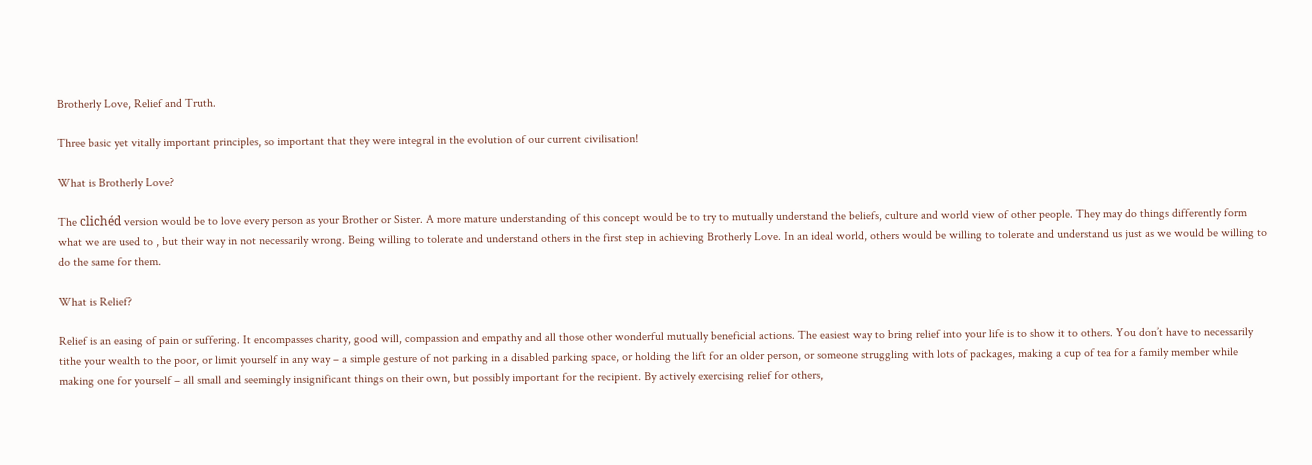Brotherly Love, Relief and Truth.

Three basic yet vitally important principles, so important that they were integral in the evolution of our current civilisation!

What is Brotherly Love?

The clichéd version would be to love every person as your Brother or Sister. A more mature understanding of this concept would be to try to mutually understand the beliefs, culture and world view of other people. They may do things differently form what we are used to , but their way in not necessarily wrong. Being willing to tolerate and understand others in the first step in achieving Brotherly Love. In an ideal world, others would be willing to tolerate and understand us just as we would be willing to do the same for them.

What is Relief?

Relief is an easing of pain or suffering. It encompasses charity, good will, compassion and empathy and all those other wonderful mutually beneficial actions. The easiest way to bring relief into your life is to show it to others. You don’t have to necessarily tithe your wealth to the poor, or limit yourself in any way – a simple gesture of not parking in a disabled parking space, or holding the lift for an older person, or someone struggling with lots of packages, making a cup of tea for a family member while making one for yourself – all small and seemingly insignificant things on their own, but possibly important for the recipient. By actively exercising relief for others,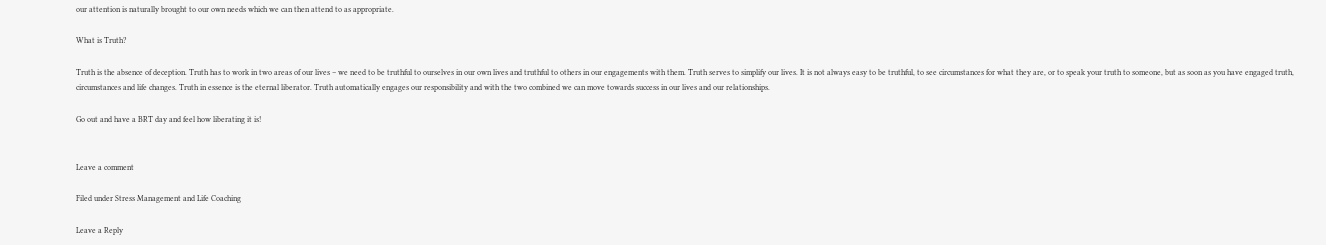our attention is naturally brought to our own needs which we can then attend to as appropriate.

What is Truth?

Truth is the absence of deception. Truth has to work in two areas of our lives – we need to be truthful to ourselves in our own lives and truthful to others in our engagements with them. Truth serves to simplify our lives. It is not always easy to be truthful, to see circumstances for what they are, or to speak your truth to someone, but as soon as you have engaged truth, circumstances and life changes. Truth in essence is the eternal liberator. Truth automatically engages our responsibility and with the two combined we can move towards success in our lives and our relationships.

Go out and have a BRT day and feel how liberating it is!


Leave a comment

Filed under Stress Management and Life Coaching

Leave a Reply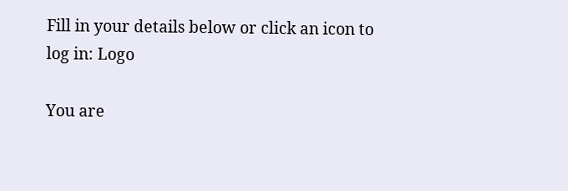Fill in your details below or click an icon to log in: Logo

You are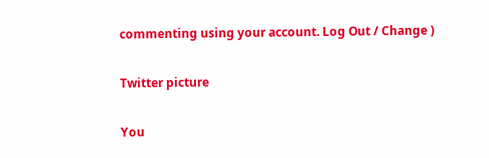commenting using your account. Log Out / Change )

Twitter picture

You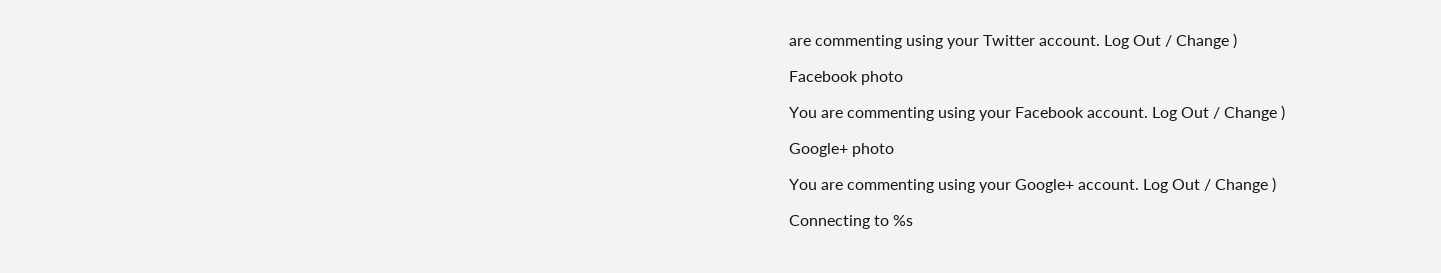are commenting using your Twitter account. Log Out / Change )

Facebook photo

You are commenting using your Facebook account. Log Out / Change )

Google+ photo

You are commenting using your Google+ account. Log Out / Change )

Connecting to %s